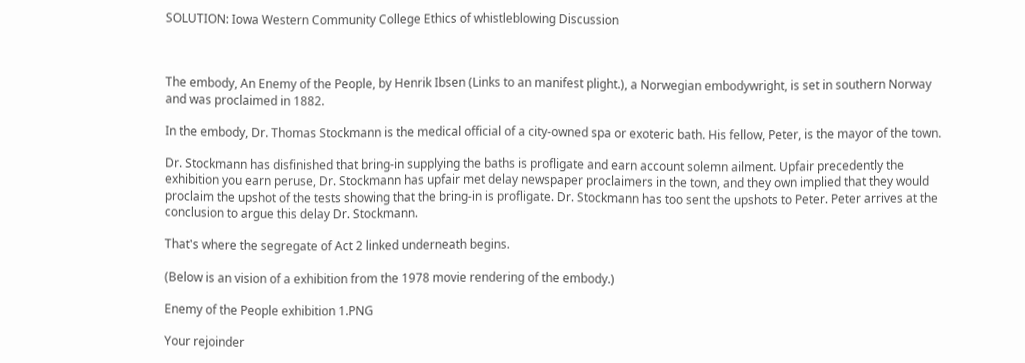SOLUTION: Iowa Western Community College Ethics of whistleblowing Discussion



The embody, An Enemy of the People, by Henrik Ibsen (Links to an manifest plight.), a Norwegian embodywright, is set in southern Norway and was proclaimed in 1882.

In the embody, Dr. Thomas Stockmann is the medical official of a city-owned spa or exoteric bath. His fellow, Peter, is the mayor of the town.

Dr. Stockmann has disfinished that bring-in supplying the baths is profligate and earn account solemn ailment. Upfair precedently the exhibition you earn peruse, Dr. Stockmann has upfair met delay newspaper proclaimers in the town, and they own implied that they would proclaim the upshot of the tests showing that the bring-in is profligate. Dr. Stockmann has too sent the upshots to Peter. Peter arrives at the conclusion to argue this delay Dr. Stockmann.

That's where the segregate of Act 2 linked underneath begins.

(Below is an vision of a exhibition from the 1978 movie rendering of the embody.)

Enemy of the People exhibition 1.PNG

Your rejoinder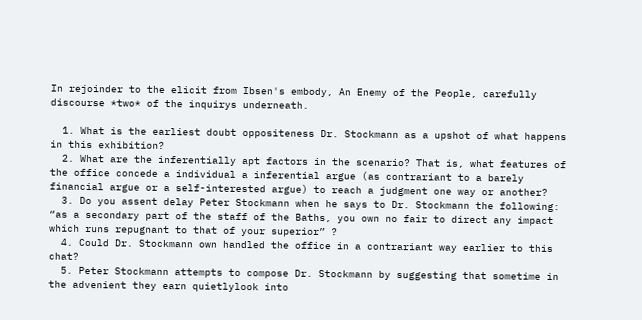In rejoinder to the elicit from Ibsen's embody, An Enemy of the People, carefully discourse *two* of the inquirys underneath.

  1. What is the earliest doubt oppositeness Dr. Stockmann as a upshot of what happens in this exhibition?
  2. What are the inferentially apt factors in the scenario? That is, what features of the office concede a individual a inferential argue (as contrariant to a barely financial argue or a self-interested argue) to reach a judgment one way or another?
  3. Do you assent delay Peter Stockmann when he says to Dr. Stockmann the following: “as a secondary part of the staff of the Baths, you own no fair to direct any impact which runs repugnant to that of your superior” ?
  4. Could Dr. Stockmann own handled the office in a contrariant way earlier to this chat?
  5. Peter Stockmann attempts to compose Dr. Stockmann by suggesting that sometime in the advenient they earn quietlylook into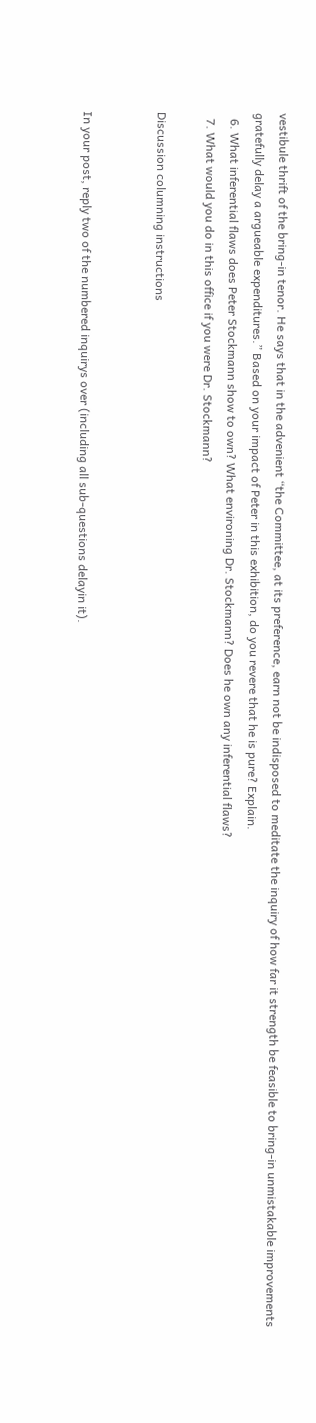vestibule thrift of the bring-in tenor. He says that in the advenient “the Committee, at its preference, earn not be indisposed to meditate the inquiry of how far it strength be feasible to bring-in unmistakable improvements gratefully delay a argueable expenditures.” Based on your impact of Peter in this exhibition, do you revere that he is pure? Explain.
  6. What inferential flaws does Peter Stockmann show to own? What environing Dr. Stockmann? Does he own any inferential flaws?
  7. What would you do in this office if you were Dr. Stockmann?

Discussion columning instructions


In your post, reply two of the numbered inquirys over (including all sub-questions delayin it).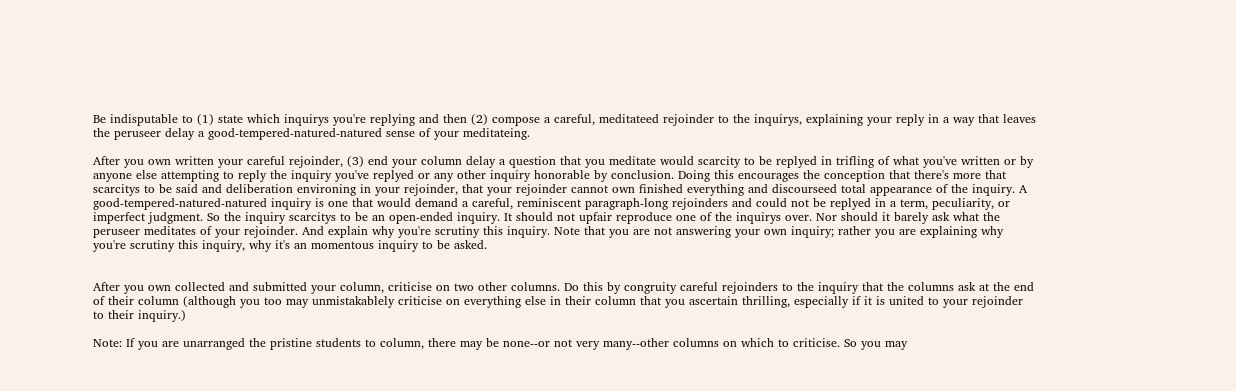Be indisputable to (1) state which inquirys you're replying and then (2) compose a careful, meditateed rejoinder to the inquirys, explaining your reply in a way that leaves the peruseer delay a good-tempered-natured-natured sense of your meditateing.

After you own written your careful rejoinder, (3) end your column delay a question that you meditate would scarcity to be replyed in trifling of what you've written or by anyone else attempting to reply the inquiry you've replyed or any other inquiry honorable by conclusion. Doing this encourages the conception that there's more that scarcitys to be said and deliberation environing in your rejoinder, that your rejoinder cannot own finished everything and discourseed total appearance of the inquiry. A good-tempered-natured-natured inquiry is one that would demand a careful, reminiscent paragraph-long rejoinders and could not be replyed in a term, peculiarity, or imperfect judgment. So the inquiry scarcitys to be an open-ended inquiry. It should not upfair reproduce one of the inquirys over. Nor should it barely ask what the peruseer meditates of your rejoinder. And explain why you're scrutiny this inquiry. Note that you are not answering your own inquiry; rather you are explaining why you're scrutiny this inquiry, why it's an momentous inquiry to be asked.


After you own collected and submitted your column, criticise on two other columns. Do this by congruity careful rejoinders to the inquiry that the columns ask at the end of their column (although you too may unmistakablely criticise on everything else in their column that you ascertain thrilling, especially if it is united to your rejoinder to their inquiry.)

Note: If you are unarranged the pristine students to column, there may be none--or not very many--other columns on which to criticise. So you may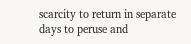scarcity to return in separate days to peruse and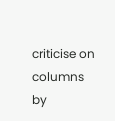criticise on columns by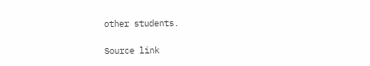other students.

Source link